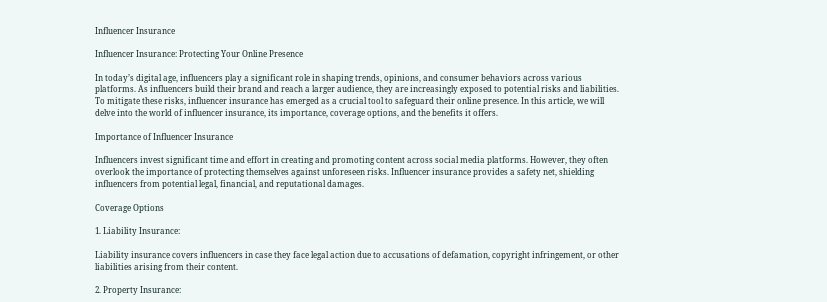Influencer Insurance

Influencer Insurance: Protecting Your Online Presence

In today’s digital age, influencers play a significant role in shaping trends, opinions, and consumer behaviors across various platforms. As influencers build their brand and reach a larger audience, they are increasingly exposed to potential risks and liabilities. To mitigate these risks, influencer insurance has emerged as a crucial tool to safeguard their online presence. In this article, we will delve into the world of influencer insurance, its importance, coverage options, and the benefits it offers.

Importance of Influencer Insurance

Influencers invest significant time and effort in creating and promoting content across social media platforms. However, they often overlook the importance of protecting themselves against unforeseen risks. Influencer insurance provides a safety net, shielding influencers from potential legal, financial, and reputational damages.

Coverage Options

1. Liability Insurance:

Liability insurance covers influencers in case they face legal action due to accusations of defamation, copyright infringement, or other liabilities arising from their content.

2. Property Insurance: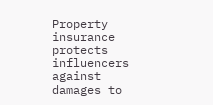Property insurance protects influencers against damages to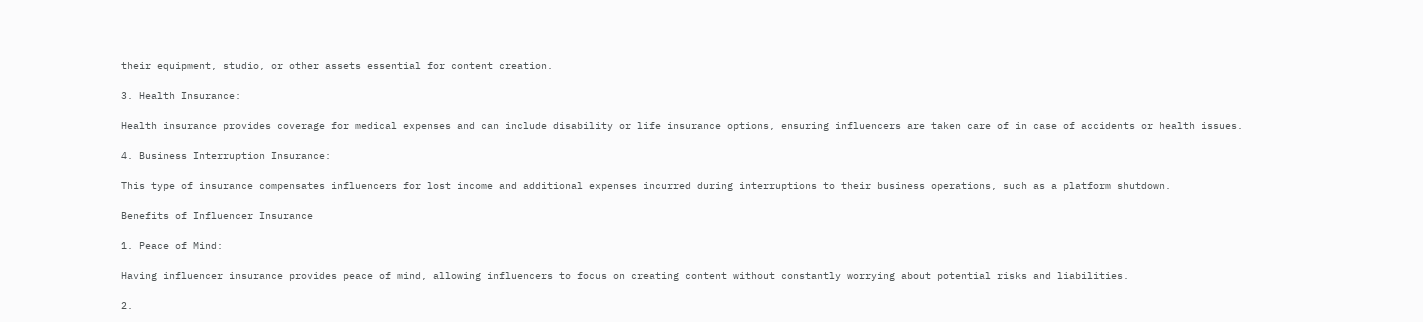their equipment, studio, or other assets essential for content creation.

3. Health Insurance:

Health insurance provides coverage for medical expenses and can include disability or life insurance options, ensuring influencers are taken care of in case of accidents or health issues.

4. Business Interruption Insurance:

This type of insurance compensates influencers for lost income and additional expenses incurred during interruptions to their business operations, such as a platform shutdown.

Benefits of Influencer Insurance

1. Peace of Mind:

Having influencer insurance provides peace of mind, allowing influencers to focus on creating content without constantly worrying about potential risks and liabilities.

2.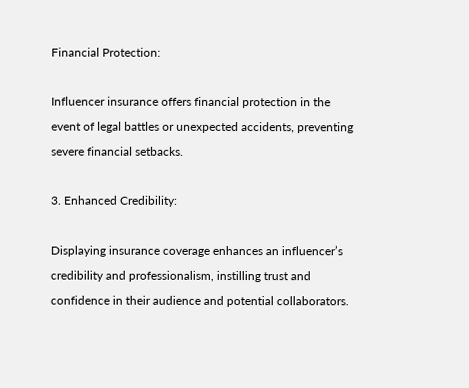Financial Protection:

Influencer insurance offers financial protection in the event of legal battles or unexpected accidents, preventing severe financial setbacks.

3. Enhanced Credibility:

Displaying insurance coverage enhances an influencer’s credibility and professionalism, instilling trust and confidence in their audience and potential collaborators.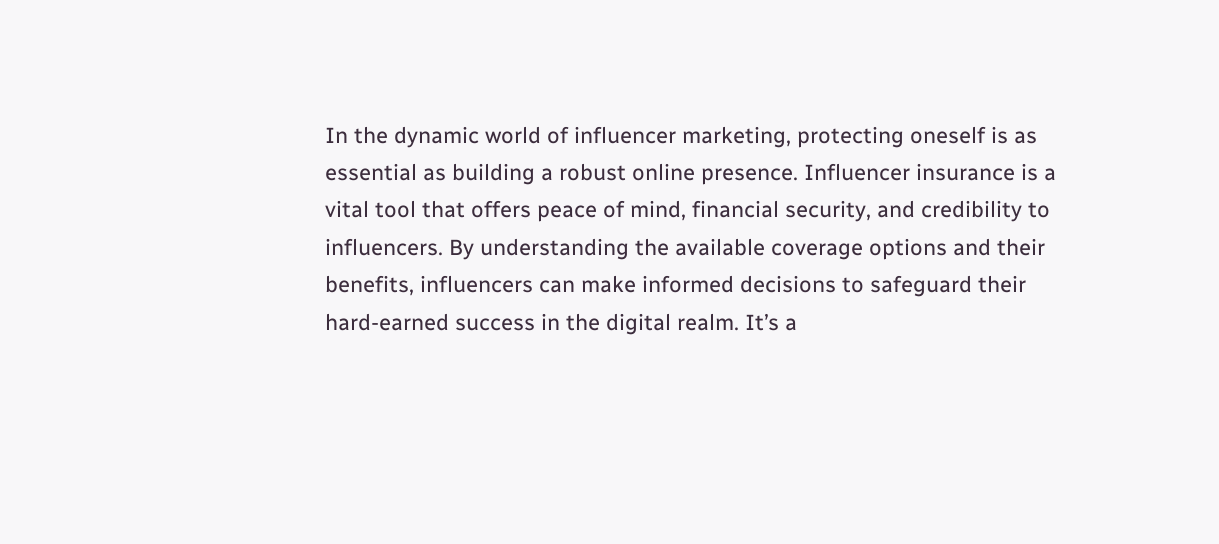In the dynamic world of influencer marketing, protecting oneself is as essential as building a robust online presence. Influencer insurance is a vital tool that offers peace of mind, financial security, and credibility to influencers. By understanding the available coverage options and their benefits, influencers can make informed decisions to safeguard their hard-earned success in the digital realm. It’s a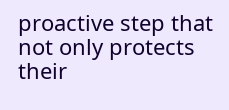proactive step that not only protects their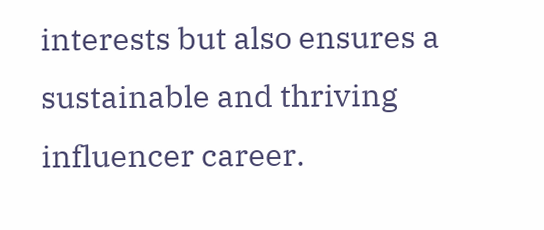interests but also ensures a sustainable and thriving influencer career.